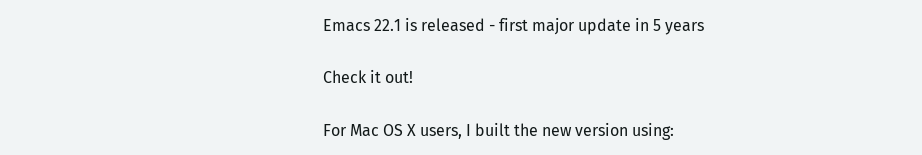Emacs 22.1 is released - first major update in 5 years

Check it out!

For Mac OS X users, I built the new version using: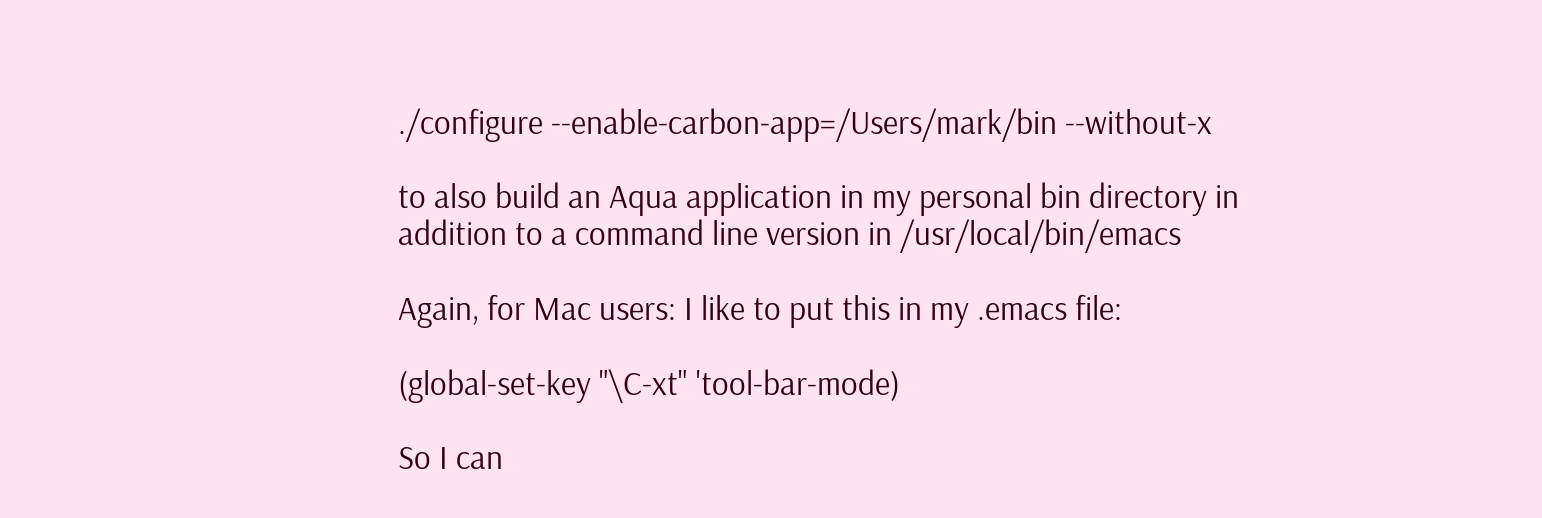./configure --enable-carbon-app=/Users/mark/bin --without-x

to also build an Aqua application in my personal bin directory in addition to a command line version in /usr/local/bin/emacs

Again, for Mac users: I like to put this in my .emacs file:

(global-set-key "\C-xt" 'tool-bar-mode)

So I can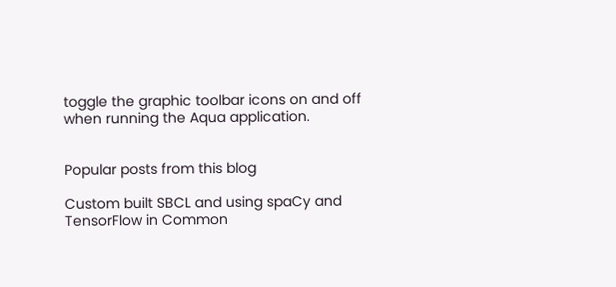toggle the graphic toolbar icons on and off when running the Aqua application.


Popular posts from this blog

Custom built SBCL and using spaCy and TensorFlow in Common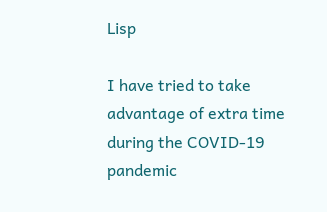Lisp

I have tried to take advantage of extra time during the COVID-19 pandemic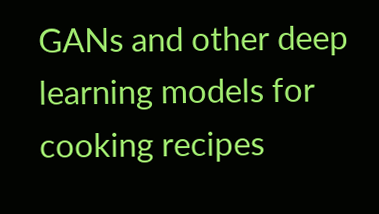GANs and other deep learning models for cooking recipes